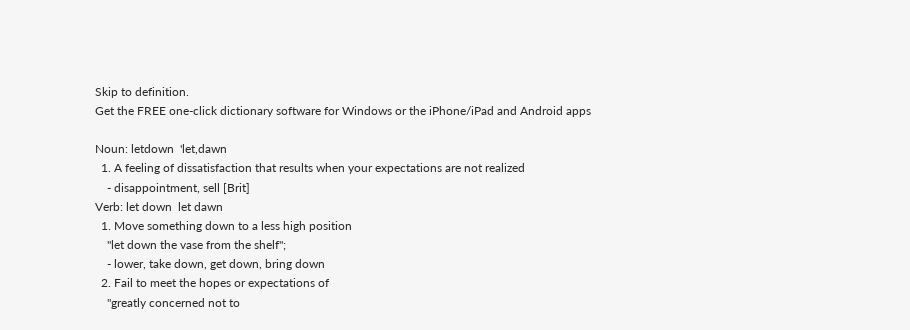Skip to definition.
Get the FREE one-click dictionary software for Windows or the iPhone/iPad and Android apps

Noun: letdown  'let,dawn
  1. A feeling of dissatisfaction that results when your expectations are not realized
    - disappointment, sell [Brit]
Verb: let down  let dawn
  1. Move something down to a less high position
    "let down the vase from the shelf";
    - lower, take down, get down, bring down
  2. Fail to meet the hopes or expectations of
    "greatly concerned not to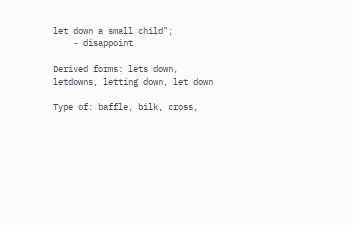let down a small child";
    - disappoint

Derived forms: lets down, letdowns, letting down, let down

Type of: baffle, bilk, cross,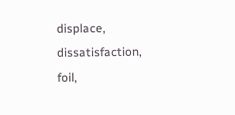displace, dissatisfaction, foil,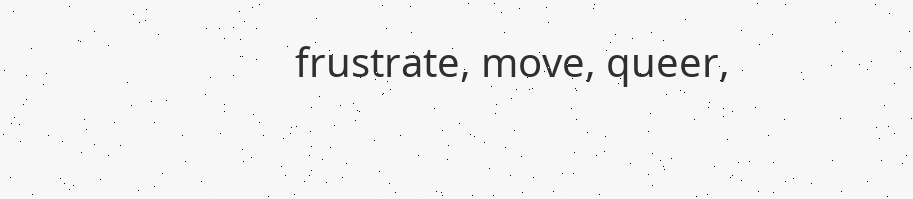frustrate, move, queer,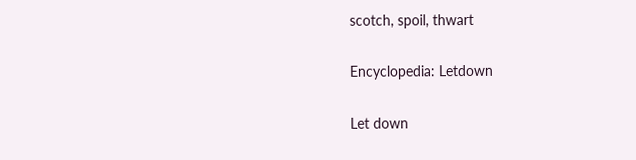scotch, spoil, thwart

Encyclopedia: Letdown

Let down